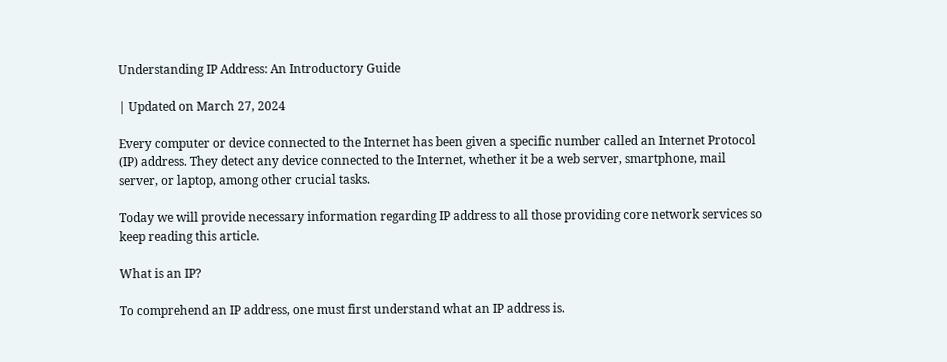Understanding IP Address: An Introductory Guide

| Updated on March 27, 2024

Every computer or device connected to the Internet has been given a specific number called an Internet Protocol (IP) address. They detect any device connected to the Internet, whether it be a web server, smartphone, mail server, or laptop, among other crucial tasks.

Today we will provide necessary information regarding IP address to all those providing core network services so keep reading this article.

What is an IP?

To comprehend an IP address, one must first understand what an IP address is.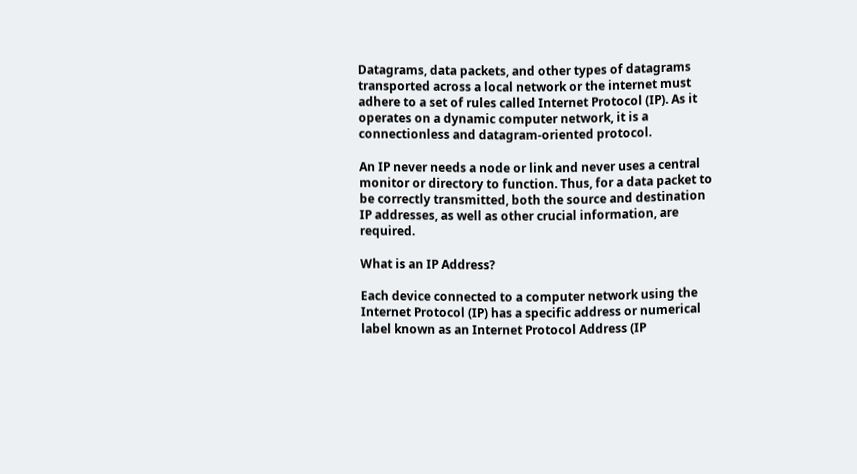Datagrams, data packets, and other types of datagrams transported across a local network or the internet must adhere to a set of rules called Internet Protocol (IP). As it operates on a dynamic computer network, it is a connectionless and datagram-oriented protocol.

An IP never needs a node or link and never uses a central monitor or directory to function. Thus, for a data packet to be correctly transmitted, both the source and destination IP addresses, as well as other crucial information, are required.

What is an IP Address?

Each device connected to a computer network using the Internet Protocol (IP) has a specific address or numerical label known as an Internet Protocol Address (IP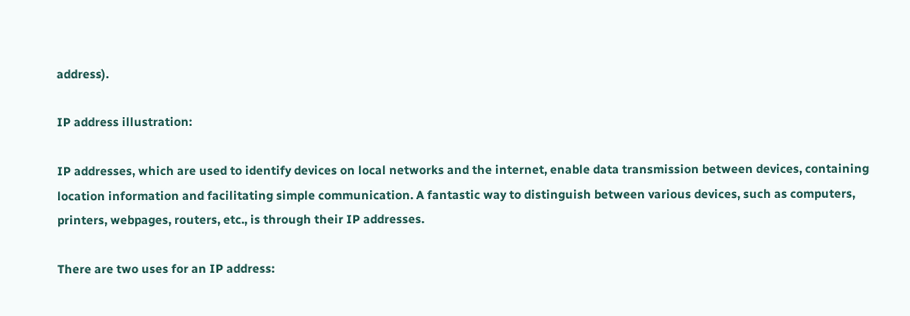address).

IP address illustration:

IP addresses, which are used to identify devices on local networks and the internet, enable data transmission between devices, containing location information and facilitating simple communication. A fantastic way to distinguish between various devices, such as computers, printers, webpages, routers, etc., is through their IP addresses.

There are two uses for an IP address: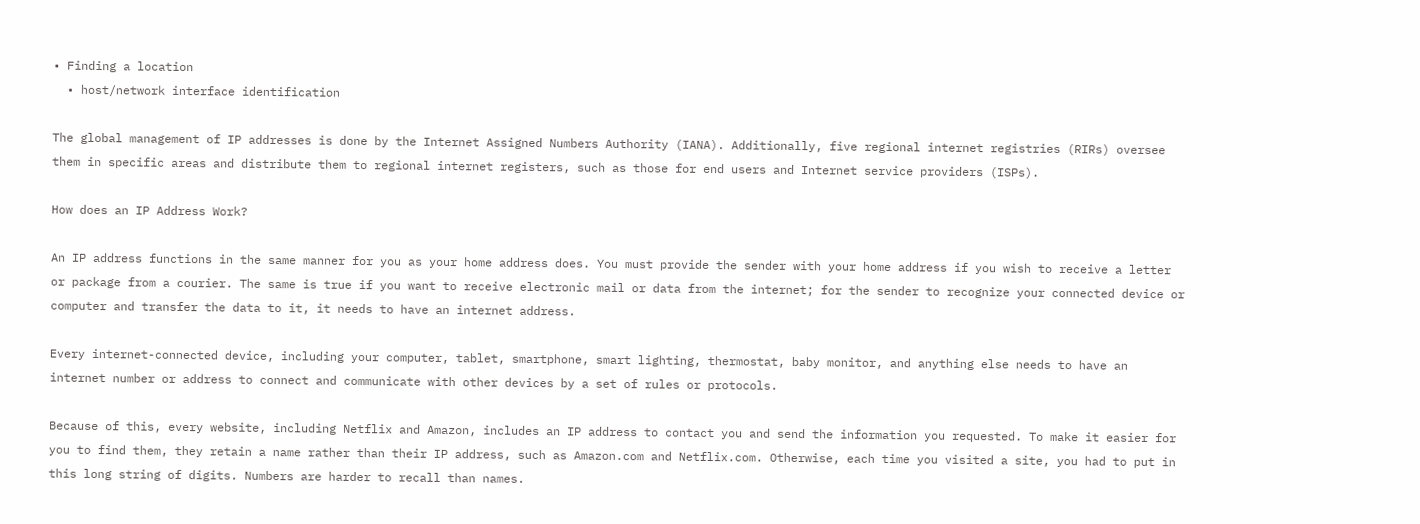• Finding a location
  • host/network interface identification

The global management of IP addresses is done by the Internet Assigned Numbers Authority (IANA). Additionally, five regional internet registries (RIRs) oversee them in specific areas and distribute them to regional internet registers, such as those for end users and Internet service providers (ISPs).

How does an IP Address Work?

An IP address functions in the same manner for you as your home address does. You must provide the sender with your home address if you wish to receive a letter or package from a courier. The same is true if you want to receive electronic mail or data from the internet; for the sender to recognize your connected device or computer and transfer the data to it, it needs to have an internet address.

Every internet-connected device, including your computer, tablet, smartphone, smart lighting, thermostat, baby monitor, and anything else needs to have an internet number or address to connect and communicate with other devices by a set of rules or protocols.

Because of this, every website, including Netflix and Amazon, includes an IP address to contact you and send the information you requested. To make it easier for you to find them, they retain a name rather than their IP address, such as Amazon.com and Netflix.com. Otherwise, each time you visited a site, you had to put in this long string of digits. Numbers are harder to recall than names.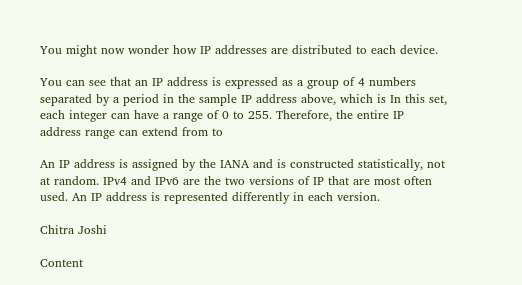You might now wonder how IP addresses are distributed to each device.

You can see that an IP address is expressed as a group of 4 numbers separated by a period in the sample IP address above, which is In this set, each integer can have a range of 0 to 255. Therefore, the entire IP address range can extend from to

An IP address is assigned by the IANA and is constructed statistically, not at random. IPv4 and IPv6 are the two versions of IP that are most often used. An IP address is represented differently in each version.

Chitra Joshi

Content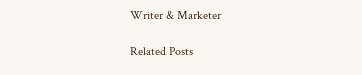Writer & Marketer

Related Posts